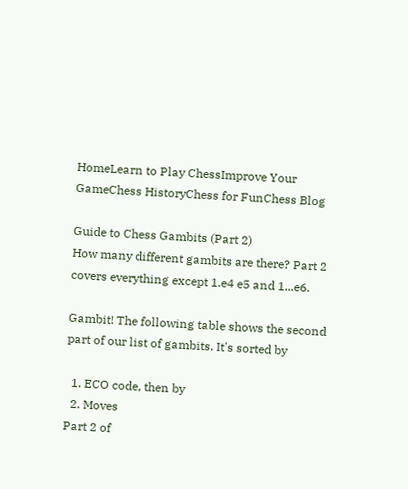HomeLearn to Play ChessImprove Your GameChess HistoryChess for FunChess Blog

Guide to Chess Gambits (Part 2)
How many different gambits are there? Part 2 covers everything except 1.e4 e5 and 1...e6.

Gambit! The following table shows the second part of our list of gambits. It's sorted by

  1. ECO code, then by
  2. Moves
Part 2 of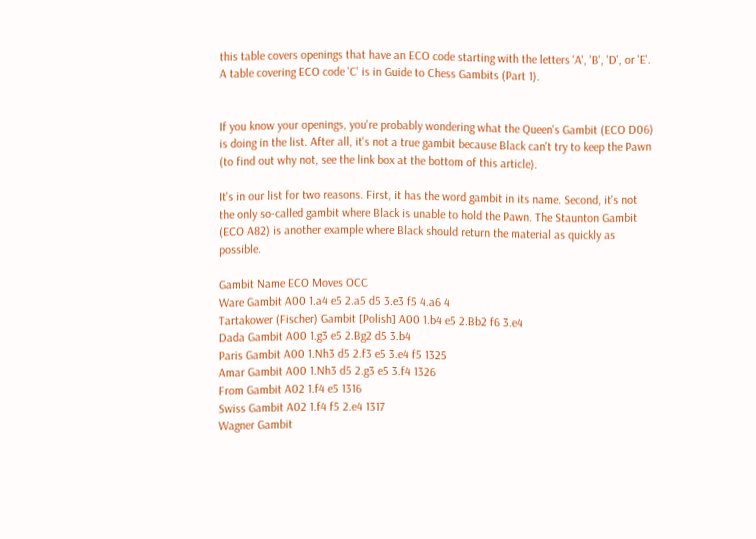this table covers openings that have an ECO code starting with the letters 'A', 'B', 'D', or 'E'. A table covering ECO code 'C' is in Guide to Chess Gambits (Part 1).


If you know your openings, you're probably wondering what the Queen's Gambit (ECO D06) is doing in the list. After all, it's not a true gambit because Black can't try to keep the Pawn (to find out why not, see the link box at the bottom of this article).

It's in our list for two reasons. First, it has the word gambit in its name. Second, it's not the only so-called gambit where Black is unable to hold the Pawn. The Staunton Gambit (ECO A82) is another example where Black should return the material as quickly as possible.

Gambit Name ECO Moves OCC
Ware Gambit A00 1.a4 e5 2.a5 d5 3.e3 f5 4.a6 4
Tartakower (Fischer) Gambit [Polish] A00 1.b4 e5 2.Bb2 f6 3.e4
Dada Gambit A00 1.g3 e5 2.Bg2 d5 3.b4
Paris Gambit A00 1.Nh3 d5 2.f3 e5 3.e4 f5 1325
Amar Gambit A00 1.Nh3 d5 2.g3 e5 3.f4 1326
From Gambit A02 1.f4 e5 1316
Swiss Gambit A02 1.f4 f5 2.e4 1317
Wagner Gambit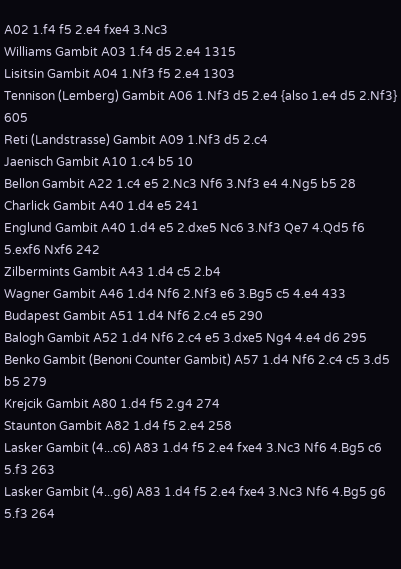A02 1.f4 f5 2.e4 fxe4 3.Nc3
Williams Gambit A03 1.f4 d5 2.e4 1315
Lisitsin Gambit A04 1.Nf3 f5 2.e4 1303
Tennison (Lemberg) Gambit A06 1.Nf3 d5 2.e4 {also 1.e4 d5 2.Nf3} 605
Reti (Landstrasse) Gambit A09 1.Nf3 d5 2.c4
Jaenisch Gambit A10 1.c4 b5 10
Bellon Gambit A22 1.c4 e5 2.Nc3 Nf6 3.Nf3 e4 4.Ng5 b5 28
Charlick Gambit A40 1.d4 e5 241
Englund Gambit A40 1.d4 e5 2.dxe5 Nc6 3.Nf3 Qe7 4.Qd5 f6 5.exf6 Nxf6 242
Zilbermints Gambit A43 1.d4 c5 2.b4
Wagner Gambit A46 1.d4 Nf6 2.Nf3 e6 3.Bg5 c5 4.e4 433
Budapest Gambit A51 1.d4 Nf6 2.c4 e5 290
Balogh Gambit A52 1.d4 Nf6 2.c4 e5 3.dxe5 Ng4 4.e4 d6 295
Benko Gambit (Benoni Counter Gambit) A57 1.d4 Nf6 2.c4 c5 3.d5 b5 279
Krejcik Gambit A80 1.d4 f5 2.g4 274
Staunton Gambit A82 1.d4 f5 2.e4 258
Lasker Gambit (4...c6) A83 1.d4 f5 2.e4 fxe4 3.Nc3 Nf6 4.Bg5 c6 5.f3 263
Lasker Gambit (4...g6) A83 1.d4 f5 2.e4 fxe4 3.Nc3 Nf6 4.Bg5 g6 5.f3 264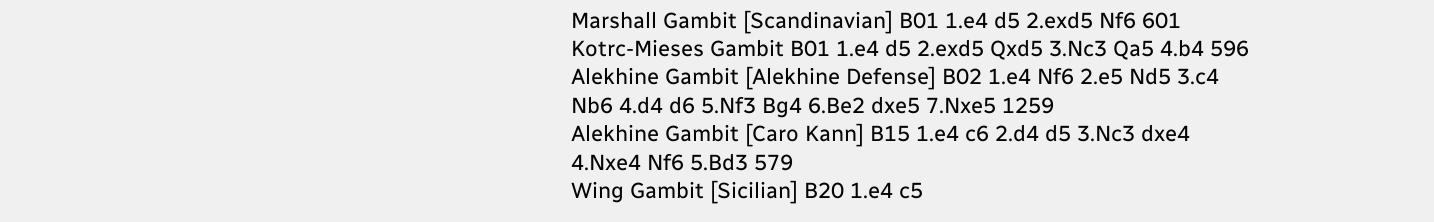Marshall Gambit [Scandinavian] B01 1.e4 d5 2.exd5 Nf6 601
Kotrc-Mieses Gambit B01 1.e4 d5 2.exd5 Qxd5 3.Nc3 Qa5 4.b4 596
Alekhine Gambit [Alekhine Defense] B02 1.e4 Nf6 2.e5 Nd5 3.c4 Nb6 4.d4 d6 5.Nf3 Bg4 6.Be2 dxe5 7.Nxe5 1259
Alekhine Gambit [Caro Kann] B15 1.e4 c6 2.d4 d5 3.Nc3 dxe4 4.Nxe4 Nf6 5.Bd3 579
Wing Gambit [Sicilian] B20 1.e4 c5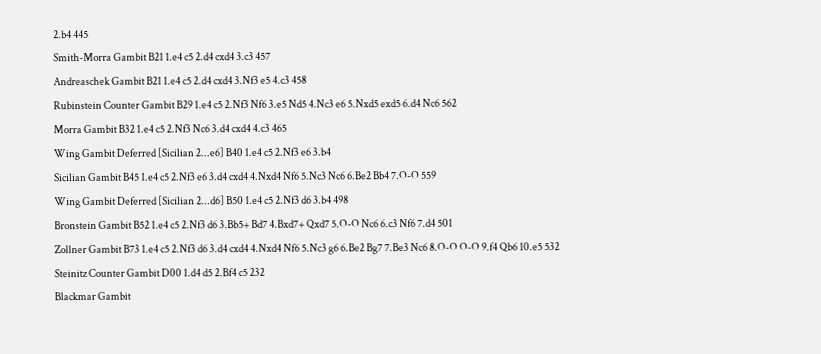2.b4 445
Smith-Morra Gambit B21 1.e4 c5 2.d4 cxd4 3.c3 457
Andreaschek Gambit B21 1.e4 c5 2.d4 cxd4 3.Nf3 e5 4.c3 458
Rubinstein Counter Gambit B29 1.e4 c5 2.Nf3 Nf6 3.e5 Nd5 4.Nc3 e6 5.Nxd5 exd5 6.d4 Nc6 562
Morra Gambit B32 1.e4 c5 2.Nf3 Nc6 3.d4 cxd4 4.c3 465
Wing Gambit Deferred [Sicilian 2...e6] B40 1.e4 c5 2.Nf3 e6 3.b4
Sicilian Gambit B45 1.e4 c5 2.Nf3 e6 3.d4 cxd4 4.Nxd4 Nf6 5.Nc3 Nc6 6.Be2 Bb4 7.O-O 559
Wing Gambit Deferred [Sicilian 2...d6] B50 1.e4 c5 2.Nf3 d6 3.b4 498
Bronstein Gambit B52 1.e4 c5 2.Nf3 d6 3.Bb5+ Bd7 4.Bxd7+ Qxd7 5.O-O Nc6 6.c3 Nf6 7.d4 501
Zollner Gambit B73 1.e4 c5 2.Nf3 d6 3.d4 cxd4 4.Nxd4 Nf6 5.Nc3 g6 6.Be2 Bg7 7.Be3 Nc6 8.O-O O-O 9.f4 Qb6 10.e5 532
Steinitz Counter Gambit D00 1.d4 d5 2.Bf4 c5 232
Blackmar Gambit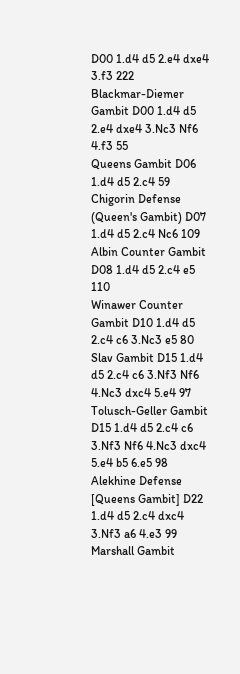D00 1.d4 d5 2.e4 dxe4 3.f3 222
Blackmar-Diemer Gambit D00 1.d4 d5 2.e4 dxe4 3.Nc3 Nf6 4.f3 55
Queens Gambit D06 1.d4 d5 2.c4 59
Chigorin Defense (Queen's Gambit) D07 1.d4 d5 2.c4 Nc6 109
Albin Counter Gambit D08 1.d4 d5 2.c4 e5 110
Winawer Counter Gambit D10 1.d4 d5 2.c4 c6 3.Nc3 e5 80
Slav Gambit D15 1.d4 d5 2.c4 c6 3.Nf3 Nf6 4.Nc3 dxc4 5.e4 97
Tolusch-Geller Gambit D15 1.d4 d5 2.c4 c6 3.Nf3 Nf6 4.Nc3 dxc4 5.e4 b5 6.e5 98
Alekhine Defense [Queens Gambit] D22 1.d4 d5 2.c4 dxc4 3.Nf3 a6 4.e3 99
Marshall Gambit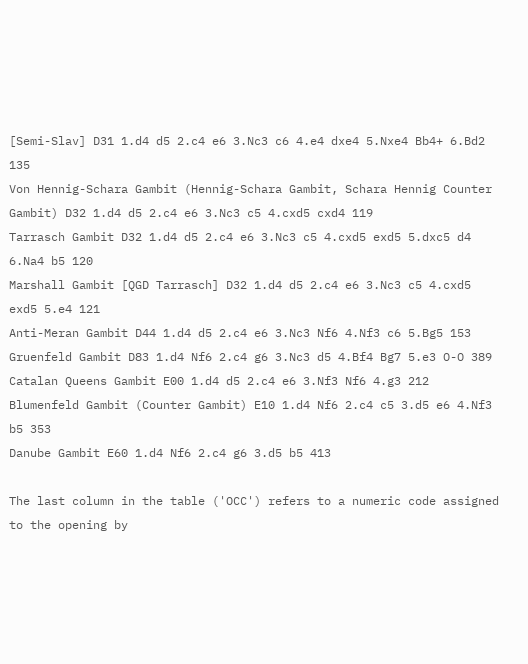[Semi-Slav] D31 1.d4 d5 2.c4 e6 3.Nc3 c6 4.e4 dxe4 5.Nxe4 Bb4+ 6.Bd2 135
Von Hennig-Schara Gambit (Hennig-Schara Gambit, Schara Hennig Counter Gambit) D32 1.d4 d5 2.c4 e6 3.Nc3 c5 4.cxd5 cxd4 119
Tarrasch Gambit D32 1.d4 d5 2.c4 e6 3.Nc3 c5 4.cxd5 exd5 5.dxc5 d4 6.Na4 b5 120
Marshall Gambit [QGD Tarrasch] D32 1.d4 d5 2.c4 e6 3.Nc3 c5 4.cxd5 exd5 5.e4 121
Anti-Meran Gambit D44 1.d4 d5 2.c4 e6 3.Nc3 Nf6 4.Nf3 c6 5.Bg5 153
Gruenfeld Gambit D83 1.d4 Nf6 2.c4 g6 3.Nc3 d5 4.Bf4 Bg7 5.e3 O-O 389
Catalan Queens Gambit E00 1.d4 d5 2.c4 e6 3.Nf3 Nf6 4.g3 212
Blumenfeld Gambit (Counter Gambit) E10 1.d4 Nf6 2.c4 c5 3.d5 e6 4.Nf3 b5 353
Danube Gambit E60 1.d4 Nf6 2.c4 g6 3.d5 b5 413

The last column in the table ('OCC') refers to a numeric code assigned to the opening by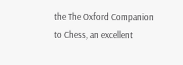the The Oxford Companion to Chess, an excellent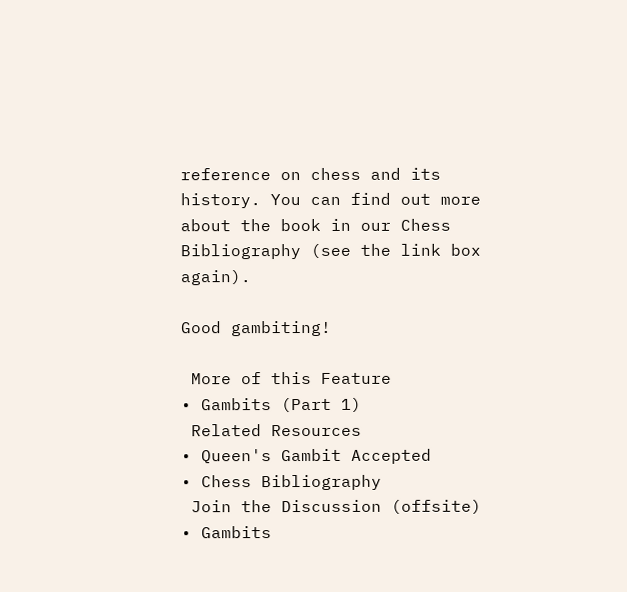reference on chess and its history. You can find out more about the book in our Chess Bibliography (see the link box again).

Good gambiting!

 More of this Feature
• Gambits (Part 1)
 Related Resources
• Queen's Gambit Accepted
• Chess Bibliography
 Join the Discussion (offsite)
• Gambits